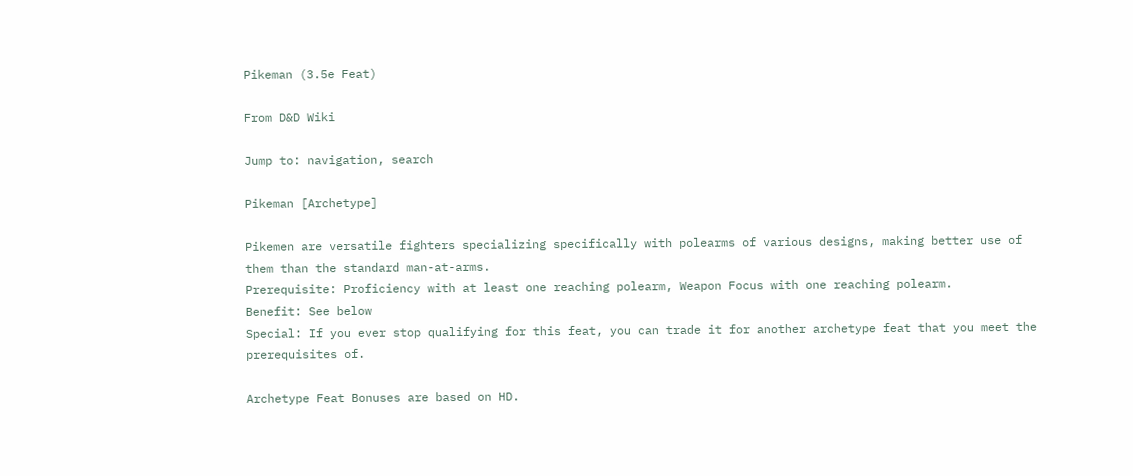Pikeman (3.5e Feat)

From D&D Wiki

Jump to: navigation, search

Pikeman [Archetype]

Pikemen are versatile fighters specializing specifically with polearms of various designs, making better use of them than the standard man-at-arms.
Prerequisite: Proficiency with at least one reaching polearm, Weapon Focus with one reaching polearm.
Benefit: See below
Special: If you ever stop qualifying for this feat, you can trade it for another archetype feat that you meet the prerequisites of.

Archetype Feat Bonuses are based on HD.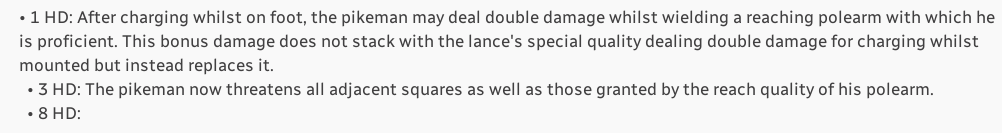• 1 HD: After charging whilst on foot, the pikeman may deal double damage whilst wielding a reaching polearm with which he is proficient. This bonus damage does not stack with the lance's special quality dealing double damage for charging whilst mounted but instead replaces it.
  • 3 HD: The pikeman now threatens all adjacent squares as well as those granted by the reach quality of his polearm.
  • 8 HD: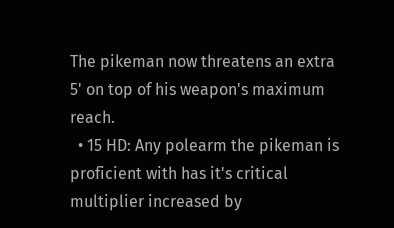The pikeman now threatens an extra 5' on top of his weapon's maximum reach.
  • 15 HD: Any polearm the pikeman is proficient with has it's critical multiplier increased by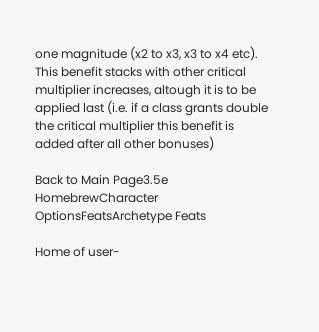one magnitude (x2 to x3, x3 to x4 etc). This benefit stacks with other critical multiplier increases, altough it is to be applied last (i.e. if a class grants double the critical multiplier this benefit is added after all other bonuses)

Back to Main Page3.5e HomebrewCharacter OptionsFeatsArchetype Feats

Home of user-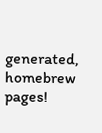generated,
homebrew pages!